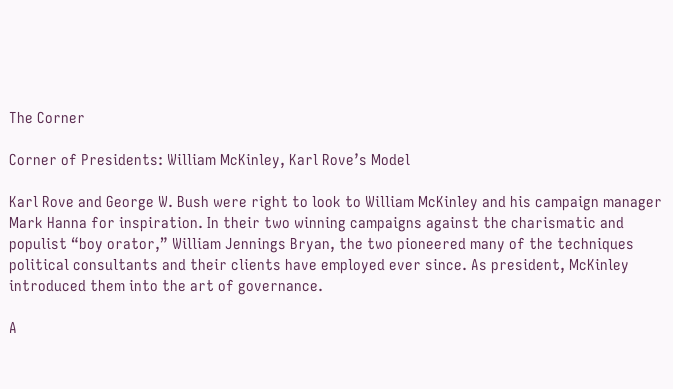The Corner

Corner of Presidents: William McKinley, Karl Rove’s Model

Karl Rove and George W. Bush were right to look to William McKinley and his campaign manager Mark Hanna for inspiration. In their two winning campaigns against the charismatic and populist “boy orator,” William Jennings Bryan, the two pioneered many of the techniques political consultants and their clients have employed ever since. As president, McKinley introduced them into the art of governance.

A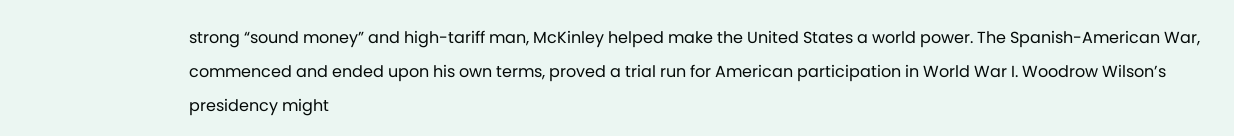strong “sound money” and high-tariff man, McKinley helped make the United States a world power. The Spanish-American War, commenced and ended upon his own terms, proved a trial run for American participation in World War I. Woodrow Wilson’s presidency might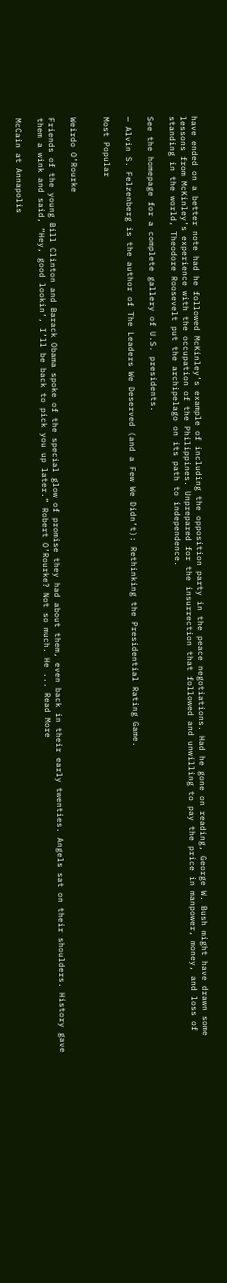have ended on a better note had he followed McKinley’s example of including the opposition party in the peace negotiations. Had he gone on reading, George W. Bush might have drawn some lessons from McKinley’s experience with the occupation of the Philippines. Unprepared for the insurrection that followed and unwilling to pay the price in manpower, money, and loss of standing in the world, Theodore Roosevelt put the archipelago on its path to independence.

See the homepage for a complete gallery of U.S. presidents.

— Alvin S. Felzenberg is the author of The Leaders We Deserved (and a Few We Didn’t): Rethinking the Presidential Rating Game.

Most Popular


Weirdo O’Rourke

Friends of the young Bill Clinton and Barack Obama spoke of the special glow of promise they had about them, even back in their early twenties. Angels sat on their shoulders. History gave them a wink and said, “Hey, good lookin’, I’ll be back to pick you up later.” Robert O’Rourke? Not so much. He ... Read More

McCain at Annapolis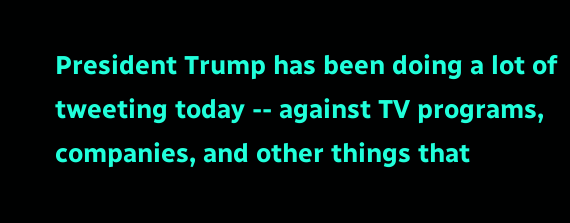President Trump has been doing a lot of tweeting today -- against TV programs, companies, and other things that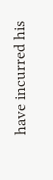have incurred his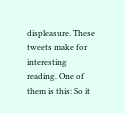displeasure. These tweets make for interesting reading. One of them is this: So it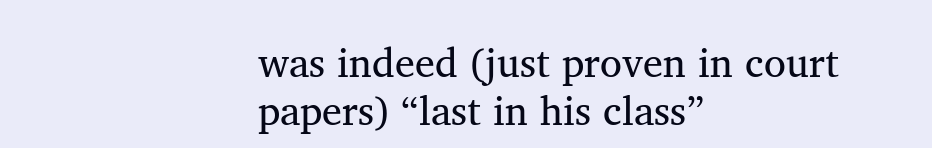was indeed (just proven in court papers) “last in his class”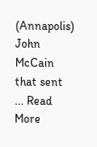(Annapolis) John McCain that sent ... Read More